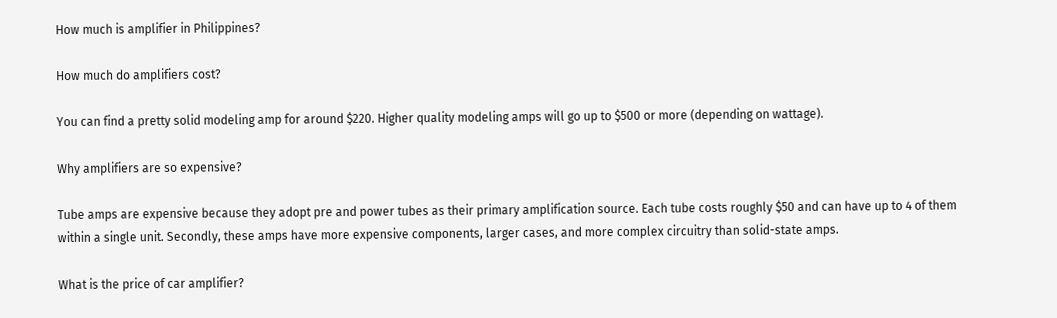How much is amplifier in Philippines?

How much do amplifiers cost?

You can find a pretty solid modeling amp for around $220. Higher quality modeling amps will go up to $500 or more (depending on wattage).

Why amplifiers are so expensive?

Tube amps are expensive because they adopt pre and power tubes as their primary amplification source. Each tube costs roughly $50 and can have up to 4 of them within a single unit. Secondly, these amps have more expensive components, larger cases, and more complex circuitry than solid-state amps.

What is the price of car amplifier?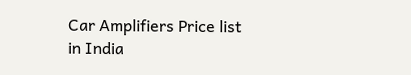Car Amplifiers Price list in India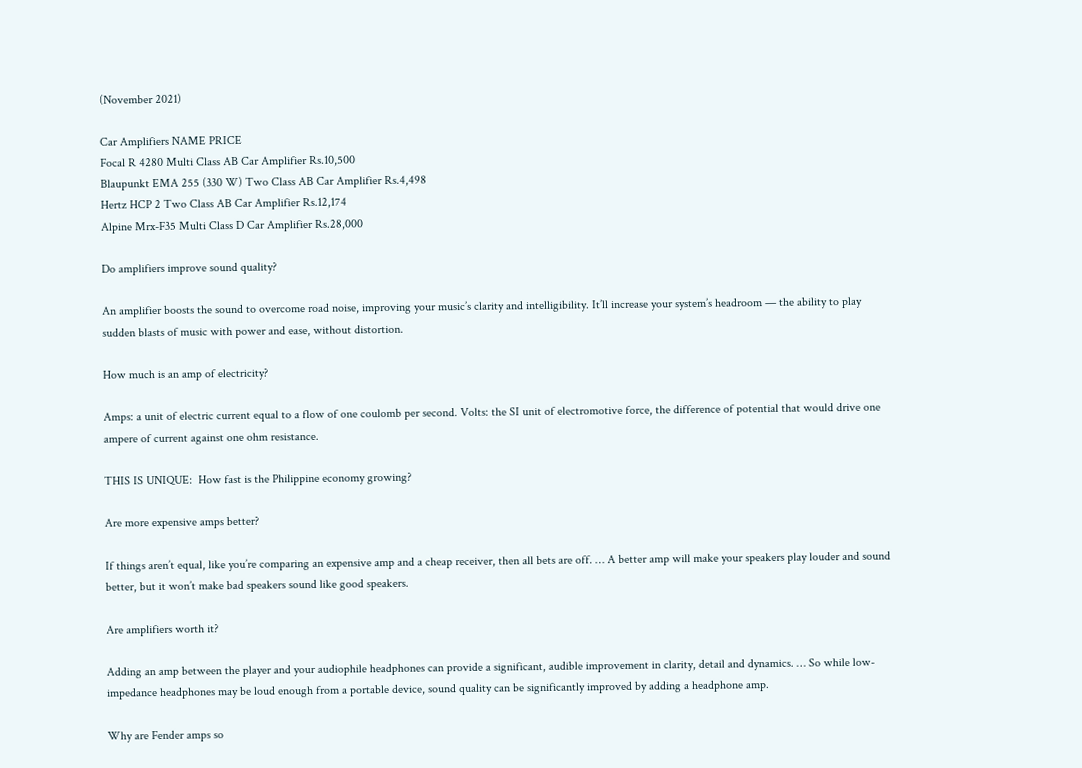(November 2021)

Car Amplifiers NAME PRICE
Focal R 4280 Multi Class AB Car Amplifier Rs.10,500
Blaupunkt EMA 255 (330 W) Two Class AB Car Amplifier Rs.4,498
Hertz HCP 2 Two Class AB Car Amplifier Rs.12,174
Alpine Mrx-F35 Multi Class D Car Amplifier Rs.28,000

Do amplifiers improve sound quality?

An amplifier boosts the sound to overcome road noise, improving your music’s clarity and intelligibility. It’ll increase your system’s headroom — the ability to play sudden blasts of music with power and ease, without distortion.

How much is an amp of electricity?

Amps: a unit of electric current equal to a flow of one coulomb per second. Volts: the SI unit of electromotive force, the difference of potential that would drive one ampere of current against one ohm resistance.

THIS IS UNIQUE:  How fast is the Philippine economy growing?

Are more expensive amps better?

If things aren’t equal, like you’re comparing an expensive amp and a cheap receiver, then all bets are off. … A better amp will make your speakers play louder and sound better, but it won’t make bad speakers sound like good speakers.

Are amplifiers worth it?

Adding an amp between the player and your audiophile headphones can provide a significant, audible improvement in clarity, detail and dynamics. … So while low-impedance headphones may be loud enough from a portable device, sound quality can be significantly improved by adding a headphone amp.

Why are Fender amps so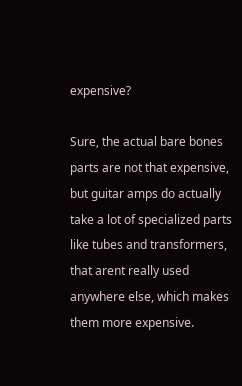expensive?

Sure, the actual bare bones parts are not that expensive, but guitar amps do actually take a lot of specialized parts like tubes and transformers, that arent really used anywhere else, which makes them more expensive.